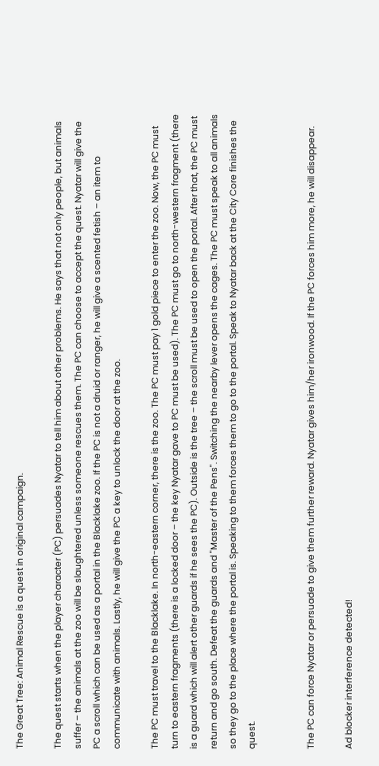The Great Tree: Animal Rescue is a quest in original campaign.

The quest starts when the player character (PC) persuades Nyatar to tell him about other problems. He says that not only people, but animals suffer – the animals at the zoo will be slaughtered unless someone rescues them. The PC can choose to accept the quest. Nyatar will give the PC a scroll which can be used as a portal in the Blacklake zoo. If the PC is not a druid or ranger, he will give a scented fetish – an item to communicate with animals. Lastly, he will give the PC a key to unlock the door at the zoo.

The PC must travel to the Blacklake. In north-eastern corner, there is the zoo. The PC must pay 1 gold piece to enter the zoo. Now, the PC must turn to eastern fragments (there is a locked door – the key Nyatar gave to PC must be used). The PC must go to north-western fragment (there is a guard which will alert other guards if he sees the PC). Outside is the tree – the scroll must be used to open the portal. After that, the PC must return and go south. Defeat the guards and "Master of the Pens". Switching the nearby lever opens the cages. The PC must speak to all animals so they go to the place where the portal is. Speaking to them forces them to go to the portal. Speak to Nyatar back at the City Core finishes the quest.


The PC can force Nyatar or persuade to give them further reward. Nyatar gives him/her ironwood. If the PC forces him more, he will disappear.

Ad blocker interference detected!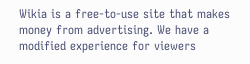Wikia is a free-to-use site that makes money from advertising. We have a modified experience for viewers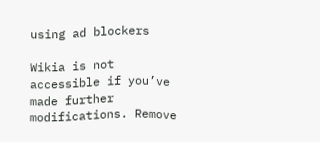using ad blockers

Wikia is not accessible if you’ve made further modifications. Remove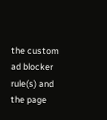the custom ad blocker rule(s) and the page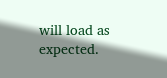will load as expected.